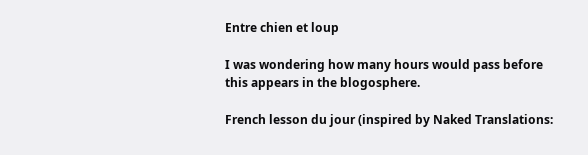Entre chien et loup

I was wondering how many hours would pass before this appears in the blogosphere.

French lesson du jour (inspired by Naked Translations: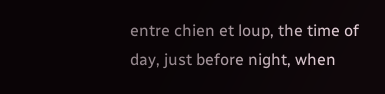entre chien et loup, the time of day, just before night, when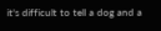it's difficult to tell a dog and a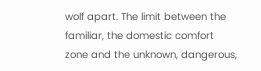wolf apart. The limit between the familiar, the domestic comfort zone and the unknown, dangerous,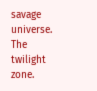savage universe. The twilight zone.